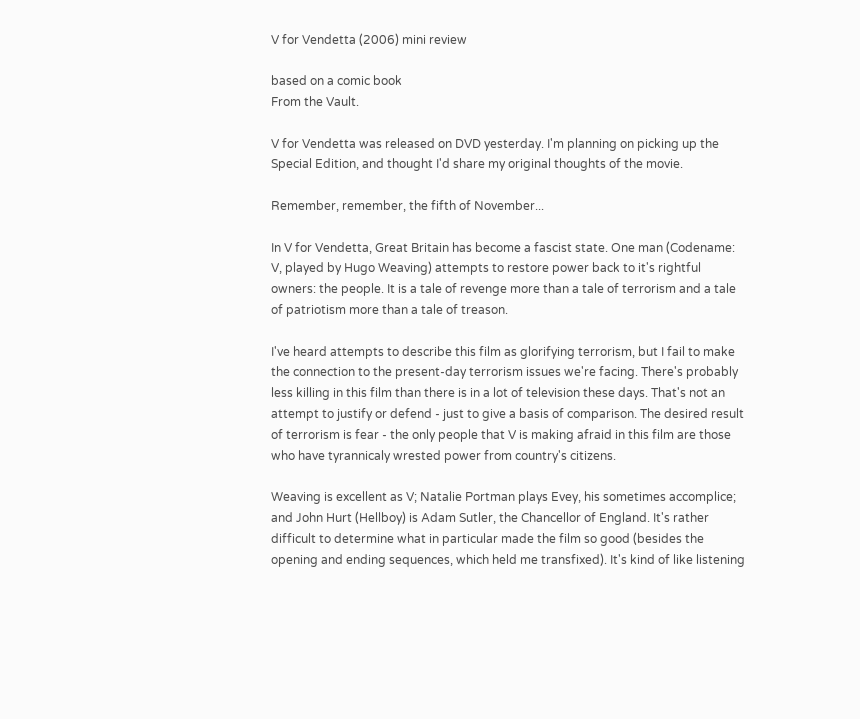V for Vendetta (2006) mini review

based on a comic book
From the Vault.

V for Vendetta was released on DVD yesterday. I'm planning on picking up the Special Edition, and thought I'd share my original thoughts of the movie.

Remember, remember, the fifth of November...

In V for Vendetta, Great Britain has become a fascist state. One man (Codename: V, played by Hugo Weaving) attempts to restore power back to it's rightful owners: the people. It is a tale of revenge more than a tale of terrorism and a tale of patriotism more than a tale of treason.

I've heard attempts to describe this film as glorifying terrorism, but I fail to make the connection to the present-day terrorism issues we're facing. There's probably less killing in this film than there is in a lot of television these days. That's not an attempt to justify or defend - just to give a basis of comparison. The desired result of terrorism is fear - the only people that V is making afraid in this film are those who have tyrannicaly wrested power from country's citizens.

Weaving is excellent as V; Natalie Portman plays Evey, his sometimes accomplice; and John Hurt (Hellboy) is Adam Sutler, the Chancellor of England. It's rather difficult to determine what in particular made the film so good (besides the opening and ending sequences, which held me transfixed). It's kind of like listening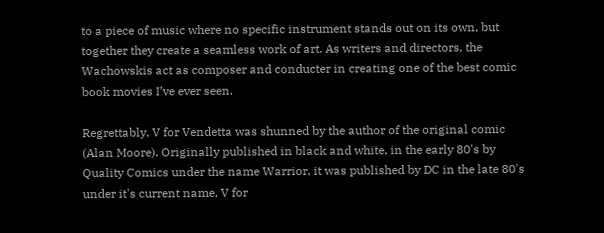to a piece of music where no specific instrument stands out on its own, but together they create a seamless work of art. As writers and directors, the Wachowskis act as composer and conducter in creating one of the best comic book movies I’ve ever seen.

Regrettably, V for Vendetta was shunned by the author of the original comic (Alan Moore). Originally published in black and white, in the early 80's by Quality Comics under the name Warrior, it was published by DC in the late 80's under it's current name, V for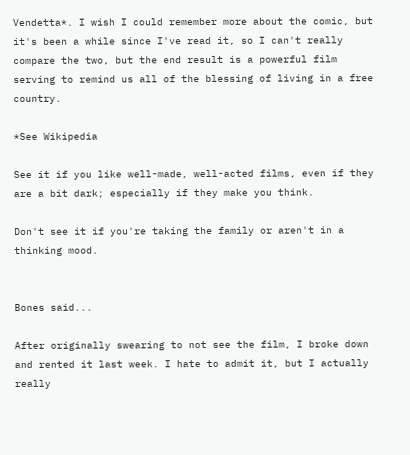Vendetta*. I wish I could remember more about the comic, but it's been a while since I've read it, so I can't really compare the two, but the end result is a powerful film serving to remind us all of the blessing of living in a free country.

*See Wikipedia

See it if you like well-made, well-acted films, even if they are a bit dark; especially if they make you think.

Don't see it if you're taking the family or aren't in a thinking mood.


Bones said...

After originally swearing to not see the film, I broke down and rented it last week. I hate to admit it, but I actually really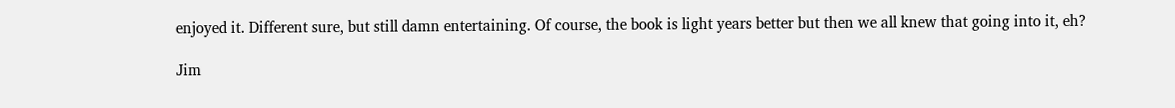enjoyed it. Different sure, but still damn entertaining. Of course, the book is light years better but then we all knew that going into it, eh?

Jim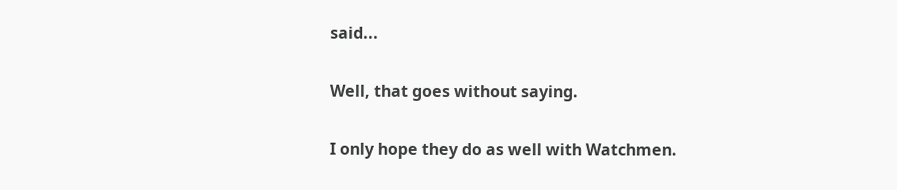said...

Well, that goes without saying.

I only hope they do as well with Watchmen.